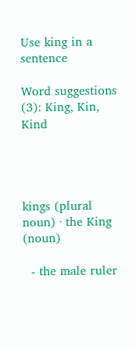Use king in a sentence

Word suggestions (3): King, Kin, Kind




kings (plural noun) · the King (noun)

  - the male ruler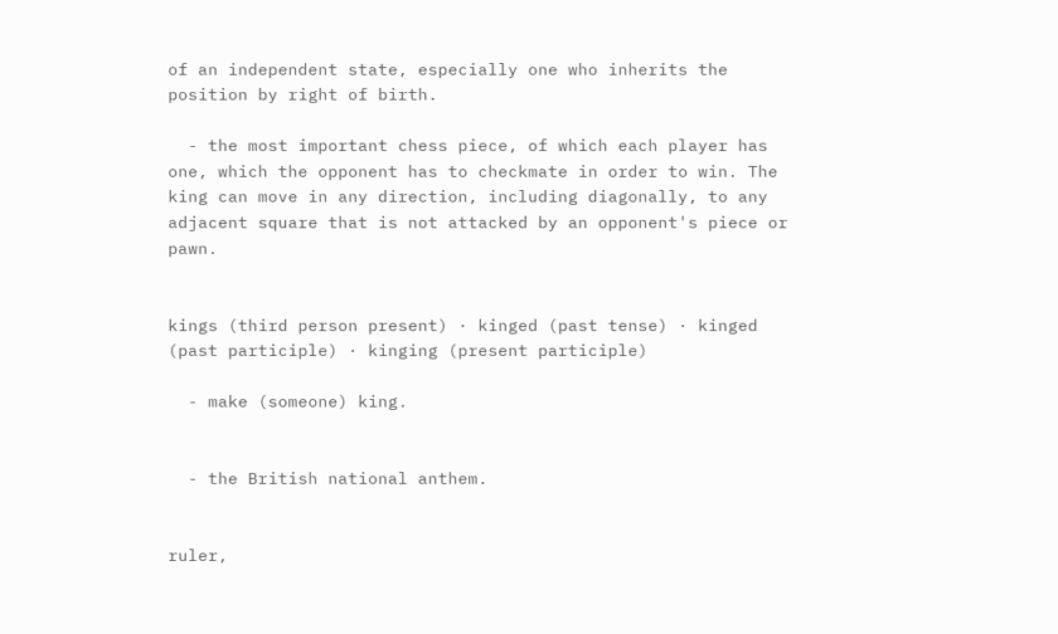of an independent state, especially one who inherits the position by right of birth.

  - the most important chess piece, of which each player has one, which the opponent has to checkmate in order to win. The king can move in any direction, including diagonally, to any adjacent square that is not attacked by an opponent's piece or pawn.


kings (third person present) · kinged (past tense) · kinged (past participle) · kinging (present participle)

  - make (someone) king.


  - the British national anthem.


ruler,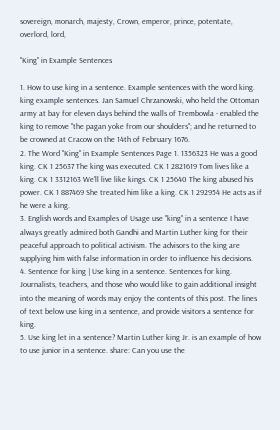sovereign, monarch, majesty, Crown, emperor, prince, potentate, overlord, lord,

"King" in Example Sentences

1. How to use king in a sentence. Example sentences with the word king. king example sentences. Jan Samuel Chrzanowski, who held the Ottoman army at bay for eleven days behind the walls of Trembowla - enabled the king to remove "the pagan yoke from our shoulders"; and he returned to be crowned at Cracow on the 14th of February 1676.
2. The Word "King" in Example Sentences Page 1. 1356323 He was a good king. CK 1 25637 The king was executed. CK 1 2821619 Tom lives like a king. CK 1 3312163 We'll live like kings. CK 1 25640 The king abused his power. CK 1 887469 She treated him like a king. CK 1 292954 He acts as if he were a king.
3. English words and Examples of Usage use "king" in a sentence I have always greatly admired both Gandhi and Martin Luther king for their peaceful approach to political activism. The advisors to the king are supplying him with false information in order to influence his decisions.
4. Sentence for king | Use king in a sentence. Sentences for king. Journalists, teachers, and those who would like to gain additional insight into the meaning of words may enjoy the contents of this post. The lines of text below use king in a sentence, and provide visitors a sentence for king.
5. Use king let in a sentence? Martin Luther king Jr. is an example of how to use junior in a sentence. share: Can you use the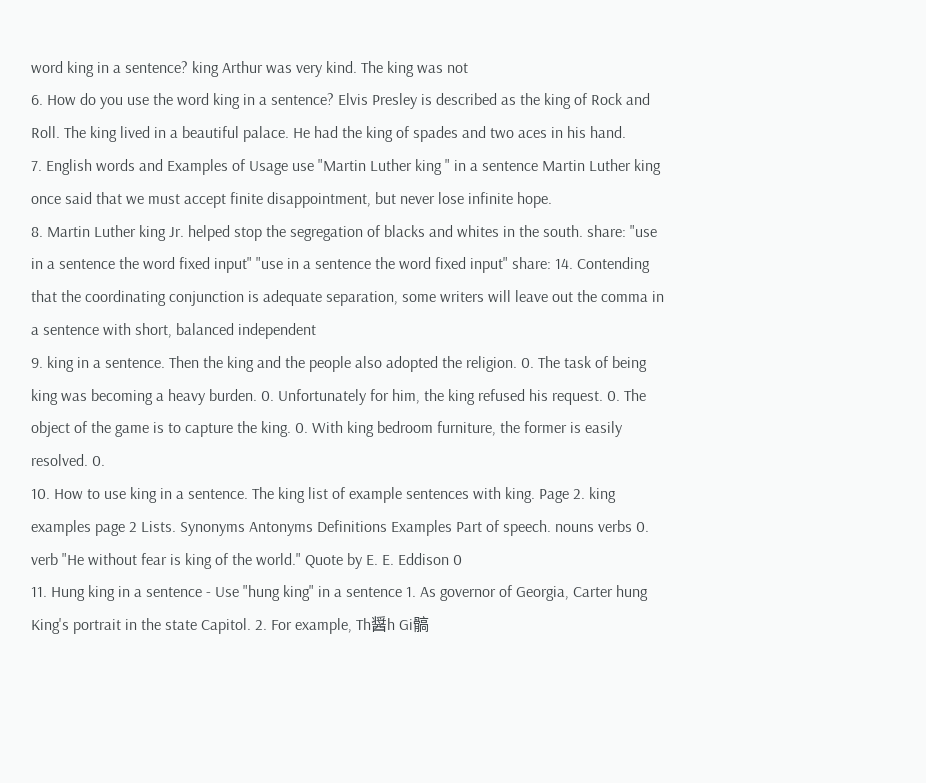word king in a sentence? king Arthur was very kind. The king was not
6. How do you use the word king in a sentence? Elvis Presley is described as the king of Rock and Roll. The king lived in a beautiful palace. He had the king of spades and two aces in his hand.
7. English words and Examples of Usage use "Martin Luther king " in a sentence Martin Luther king once said that we must accept finite disappointment, but never lose infinite hope.
8. Martin Luther king Jr. helped stop the segregation of blacks and whites in the south. share: "use in a sentence the word fixed input" "use in a sentence the word fixed input" share: 14. Contending that the coordinating conjunction is adequate separation, some writers will leave out the comma in a sentence with short, balanced independent
9. king in a sentence. Then the king and the people also adopted the religion. 0. The task of being king was becoming a heavy burden. 0. Unfortunately for him, the king refused his request. 0. The object of the game is to capture the king. 0. With king bedroom furniture, the former is easily resolved. 0.
10. How to use king in a sentence. The king list of example sentences with king. Page 2. king examples page 2 Lists. Synonyms Antonyms Definitions Examples Part of speech. nouns verbs 0. verb "He without fear is king of the world." Quote by E. E. Eddison 0
11. Hung king in a sentence - Use "hung king" in a sentence 1. As governor of Georgia, Carter hung King's portrait in the state Capitol. 2. For example, Th醤h Gi髇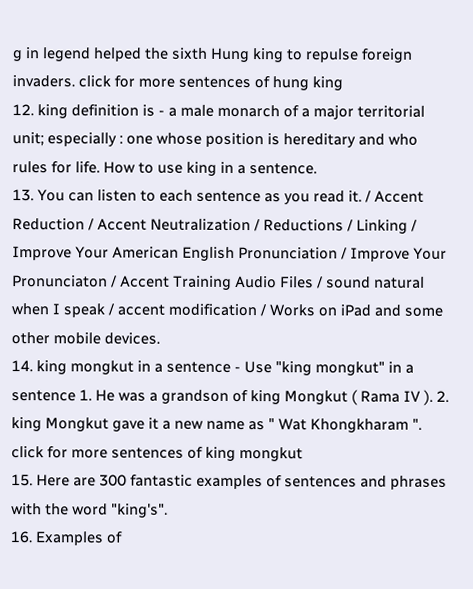g in legend helped the sixth Hung king to repulse foreign invaders. click for more sentences of hung king
12. king definition is - a male monarch of a major territorial unit; especially : one whose position is hereditary and who rules for life. How to use king in a sentence.
13. You can listen to each sentence as you read it. / Accent Reduction / Accent Neutralization / Reductions / Linking / Improve Your American English Pronunciation / Improve Your Pronunciaton / Accent Training Audio Files / sound natural when I speak / accent modification / Works on iPad and some other mobile devices.
14. king mongkut in a sentence - Use "king mongkut" in a sentence 1. He was a grandson of king Mongkut ( Rama IV ). 2. king Mongkut gave it a new name as " Wat Khongkharam ". click for more sentences of king mongkut
15. Here are 300 fantastic examples of sentences and phrases with the word "king's".
16. Examples of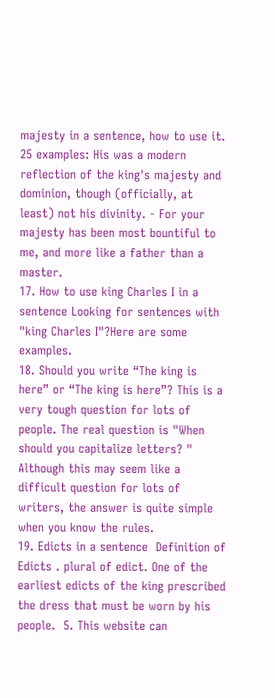majesty in a sentence, how to use it. 25 examples: His was a modern reflection of the king's majesty and dominion, though (officially, at least) not his divinity. - For your majesty has been most bountiful to me, and more like a father than a master.
17. How to use king Charles I in a sentence Looking for sentences with "king Charles I"?Here are some examples.
18. Should you write “The king is here” or “The king is here”? This is a very tough question for lots of people. The real question is "When should you capitalize letters? " Although this may seem like a difficult question for lots of writers, the answer is quite simple when you know the rules.
19. Edicts in a sentence  Definition of Edicts . plural of edict. One of the earliest edicts of the king prescribed the dress that must be worn by his people.  5. This website can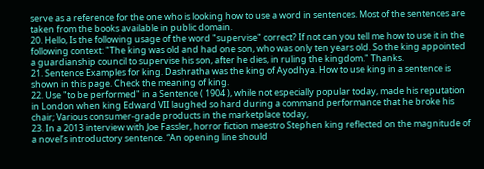serve as a reference for the one who is looking how to use a word in sentences. Most of the sentences are taken from the books available in public domain.
20. Hello, Is the following usage of the word "supervise" correct? If not can you tell me how to use it in the following context: "The king was old and had one son, who was only ten years old. So the king appointed a guardianship council to supervise his son, after he dies, in ruling the kingdom." Thanks.
21. Sentence Examples for king. Dashratha was the king of Ayodhya. How to use king in a sentence is shown in this page. Check the meaning of king.
22. Use "to be performed" in a Sentence ( 1904 ), while not especially popular today, made his reputation in London when king Edward VII laughed so hard during a command performance that he broke his chair; Various consumer-grade products in the marketplace today,
23. In a 2013 interview with Joe Fassler, horror fiction maestro Stephen king reflected on the magnitude of a novel’s introductory sentence. “An opening line should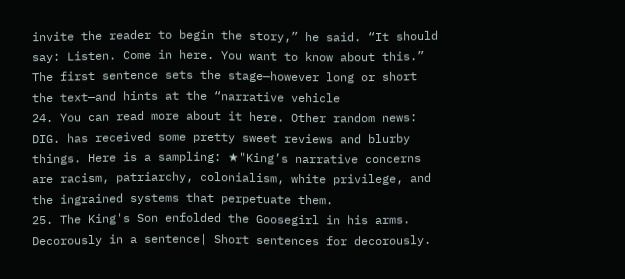invite the reader to begin the story,” he said. “It should say: Listen. Come in here. You want to know about this.” The first sentence sets the stage—however long or short the text—and hints at the “narrative vehicle
24. You can read more about it here. Other random news: DIG. has received some pretty sweet reviews and blurby things. Here is a sampling: ★"King’s narrative concerns are racism, patriarchy, colonialism, white privilege, and the ingrained systems that perpetuate them.
25. The King's Son enfolded the Goosegirl in his arms.  Decorously in a sentence| Short sentences for decorously.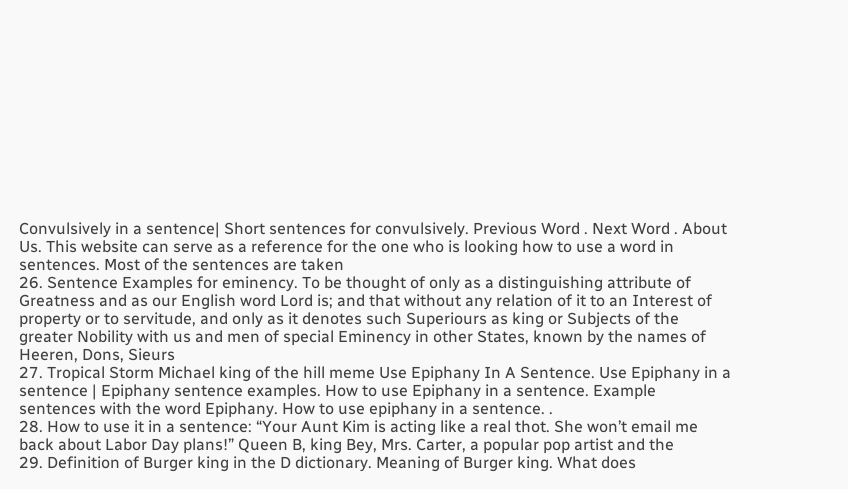Convulsively in a sentence| Short sentences for convulsively. Previous Word . Next Word . About Us. This website can serve as a reference for the one who is looking how to use a word in sentences. Most of the sentences are taken
26. Sentence Examples for eminency. To be thought of only as a distinguishing attribute of Greatness and as our English word Lord is; and that without any relation of it to an Interest of property or to servitude, and only as it denotes such Superiours as king or Subjects of the greater Nobility with us and men of special Eminency in other States, known by the names of Heeren, Dons, Sieurs
27. Tropical Storm Michael king of the hill meme Use Epiphany In A Sentence. Use Epiphany in a sentence | Epiphany sentence examples. How to use Epiphany in a sentence. Example sentences with the word Epiphany. How to use epiphany in a sentence. .
28. How to use it in a sentence: “Your Aunt Kim is acting like a real thot. She won’t email me back about Labor Day plans!” Queen B, king Bey, Mrs. Carter, a popular pop artist and the
29. Definition of Burger king in the D dictionary. Meaning of Burger king. What does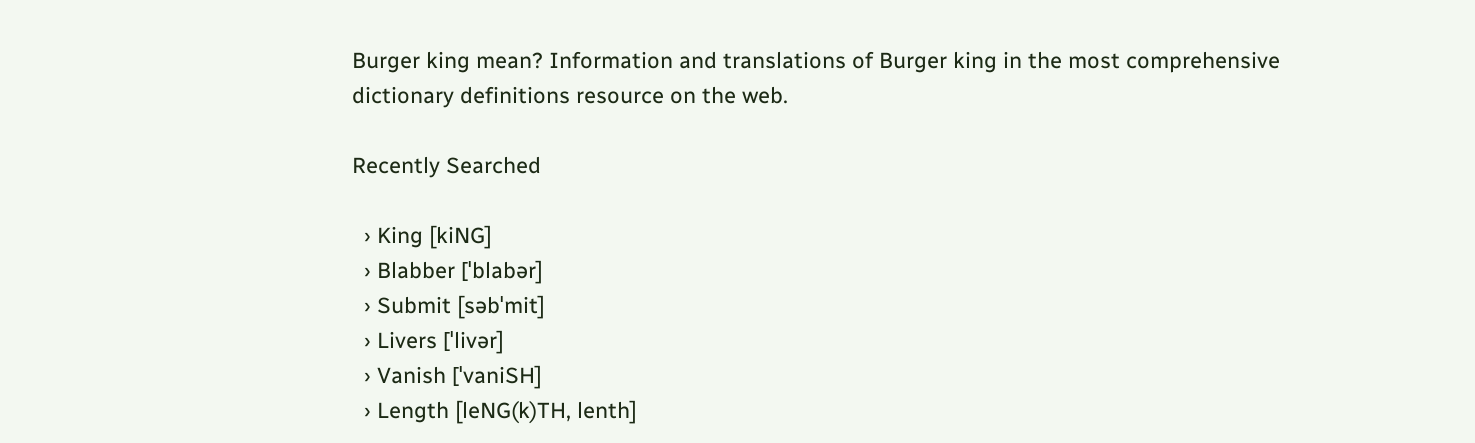Burger king mean? Information and translations of Burger king in the most comprehensive dictionary definitions resource on the web.

Recently Searched

  › King [kiNG]
  › Blabber [ˈblabər]
  › Submit [səbˈmit]
  › Livers [ˈlivər]
  › Vanish [ˈvaniSH]
  › Length [leNG(k)TH, lenth]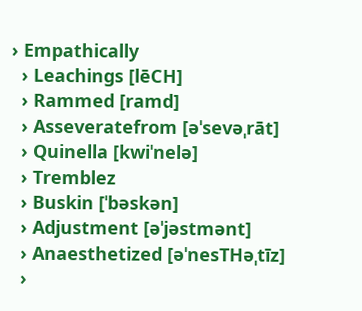› Empathically
  › Leachings [lēCH]
  › Rammed [ramd]
  › Asseveratefrom [əˈsevəˌrāt]
  › Quinella [kwiˈnelə]
  › Tremblez
  › Buskin [ˈbəskən]
  › Adjustment [əˈjəstmənt]
  › Anaesthetized [əˈnesTHəˌtīz]
  ›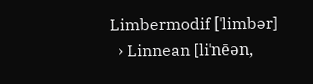Limbermodif [ˈlimbər]
  › Linnean [liˈnēən,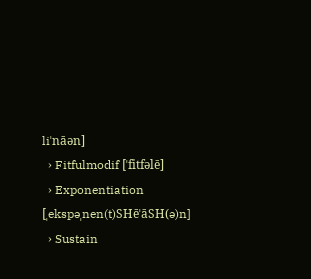liˈnāən]
  › Fitfulmodif [ˈfitfəlē]
  › Exponentiation [ˌekspəˌnen(t)SHēˈāSH(ə)n]
  › Sustain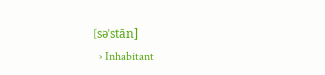[səˈstān]
  › Inhabitant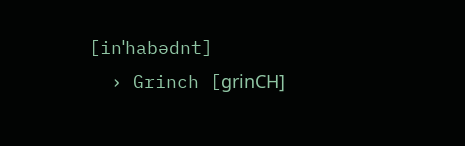[inˈhabədnt]
  › Grinch [ɡrinCH]